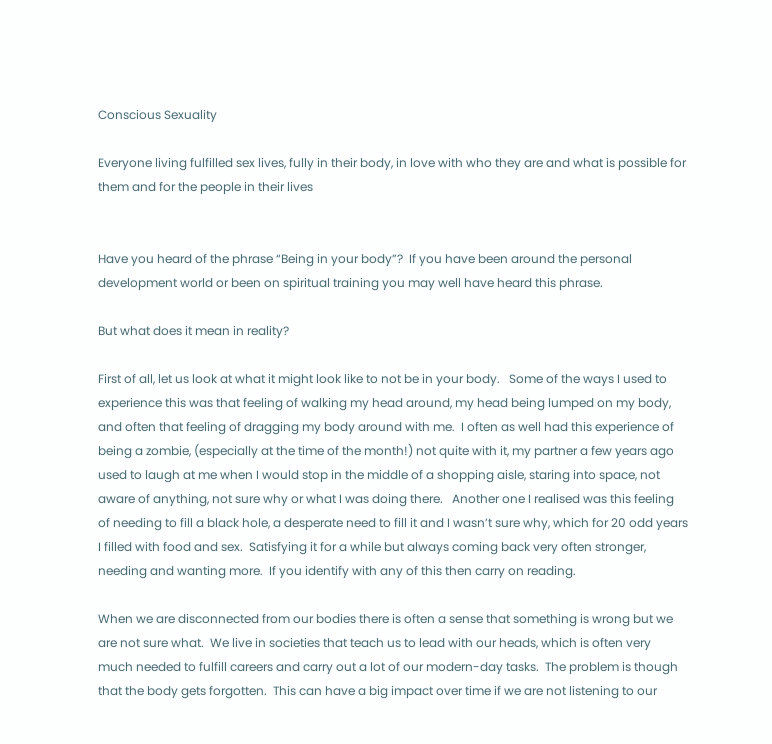Conscious Sexuality

Everyone living fulfilled sex lives, fully in their body, in love with who they are and what is possible for them and for the people in their lives


Have you heard of the phrase “Being in your body”?  If you have been around the personal development world or been on spiritual training you may well have heard this phrase.

But what does it mean in reality?

First of all, let us look at what it might look like to not be in your body.   Some of the ways I used to experience this was that feeling of walking my head around, my head being lumped on my body, and often that feeling of dragging my body around with me.  I often as well had this experience of being a zombie, (especially at the time of the month!) not quite with it, my partner a few years ago used to laugh at me when I would stop in the middle of a shopping aisle, staring into space, not aware of anything, not sure why or what I was doing there.   Another one I realised was this feeling of needing to fill a black hole, a desperate need to fill it and I wasn’t sure why, which for 20 odd years I filled with food and sex.  Satisfying it for a while but always coming back very often stronger, needing and wanting more.  If you identify with any of this then carry on reading.

When we are disconnected from our bodies there is often a sense that something is wrong but we are not sure what.  We live in societies that teach us to lead with our heads, which is often very much needed to fulfill careers and carry out a lot of our modern-day tasks.  The problem is though that the body gets forgotten.  This can have a big impact over time if we are not listening to our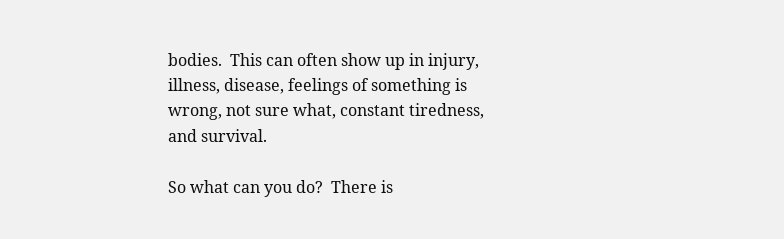bodies.  This can often show up in injury, illness, disease, feelings of something is wrong, not sure what, constant tiredness, and survival.

So what can you do?  There is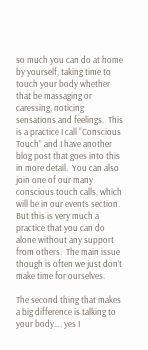so much you can do at home by yourself, taking time to touch your body whether that be massaging or caressing, noticing sensations and feelings.  This is a practice I call “Conscious Touch” and I have another blog post that goes into this in more detail.  You can also join one of our many conscious touch calls, which will be in our events section.  But this is very much a practice that you can do alone without any support from others.  The main issue though is often we just don’t make time for ourselves.

The second thing that makes a big difference is talking to your body…. yes I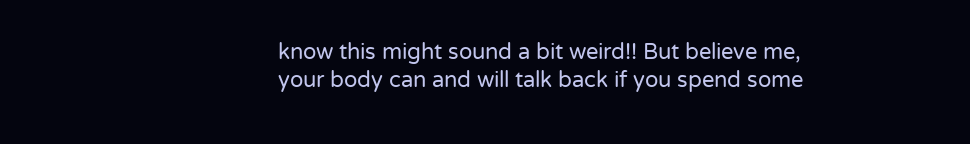know this might sound a bit weird!! But believe me, your body can and will talk back if you spend some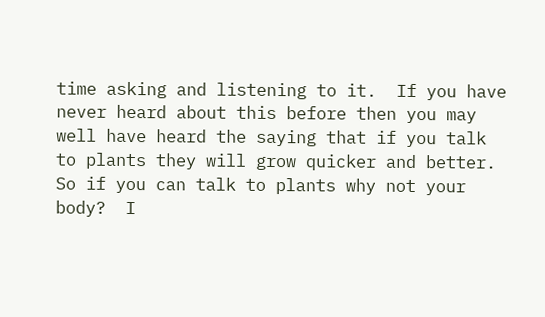time asking and listening to it.  If you have never heard about this before then you may well have heard the saying that if you talk to plants they will grow quicker and better.  So if you can talk to plants why not your body?  I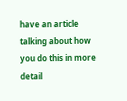have an article talking about how you do this in more detail